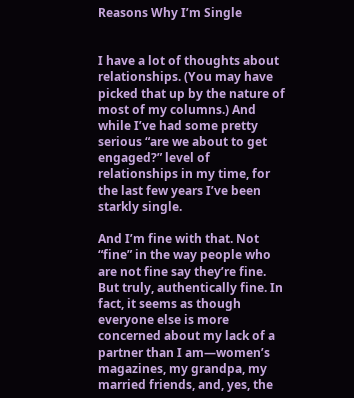Reasons Why I’m Single


I have a lot of thoughts about relationships. (You may have picked that up by the nature of most of my columns.) And while I’ve had some pretty serious “are we about to get engaged?” level of relationships in my time, for the last few years I’ve been starkly single.

And I’m fine with that. Not “fine” in the way people who are not fine say they’re fine. But truly, authentically fine. In fact, it seems as though everyone else is more concerned about my lack of a partner than I am—women’s magazines, my grandpa, my married friends, and, yes, the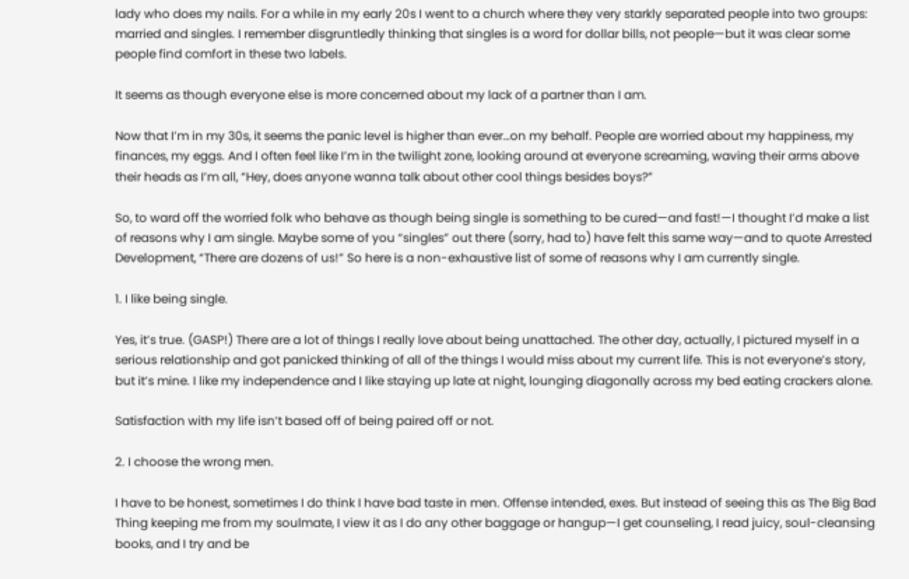lady who does my nails. For a while in my early 20s I went to a church where they very starkly separated people into two groups: married and singles. I remember disgruntledly thinking that singles is a word for dollar bills, not people—but it was clear some people find comfort in these two labels.

It seems as though everyone else is more concerned about my lack of a partner than I am.

Now that I’m in my 30s, it seems the panic level is higher than ever…on my behalf. People are worried about my happiness, my finances, my eggs. And I often feel like I’m in the twilight zone, looking around at everyone screaming, waving their arms above their heads as I’m all, “Hey, does anyone wanna talk about other cool things besides boys?”

So, to ward off the worried folk who behave as though being single is something to be cured—and fast!—I thought I’d make a list of reasons why I am single. Maybe some of you “singles” out there (sorry, had to) have felt this same way—and to quote Arrested Development, “There are dozens of us!” So here is a non-exhaustive list of some of reasons why I am currently single.

1. I like being single.

Yes, it’s true. (GASP!) There are a lot of things I really love about being unattached. The other day, actually, I pictured myself in a serious relationship and got panicked thinking of all of the things I would miss about my current life. This is not everyone’s story, but it’s mine. I like my independence and I like staying up late at night, lounging diagonally across my bed eating crackers alone.

Satisfaction with my life isn’t based off of being paired off or not.

2. I choose the wrong men.

I have to be honest, sometimes I do think I have bad taste in men. Offense intended, exes. But instead of seeing this as The Big Bad Thing keeping me from my soulmate, I view it as I do any other baggage or hangup—I get counseling, I read juicy, soul-cleansing books, and I try and be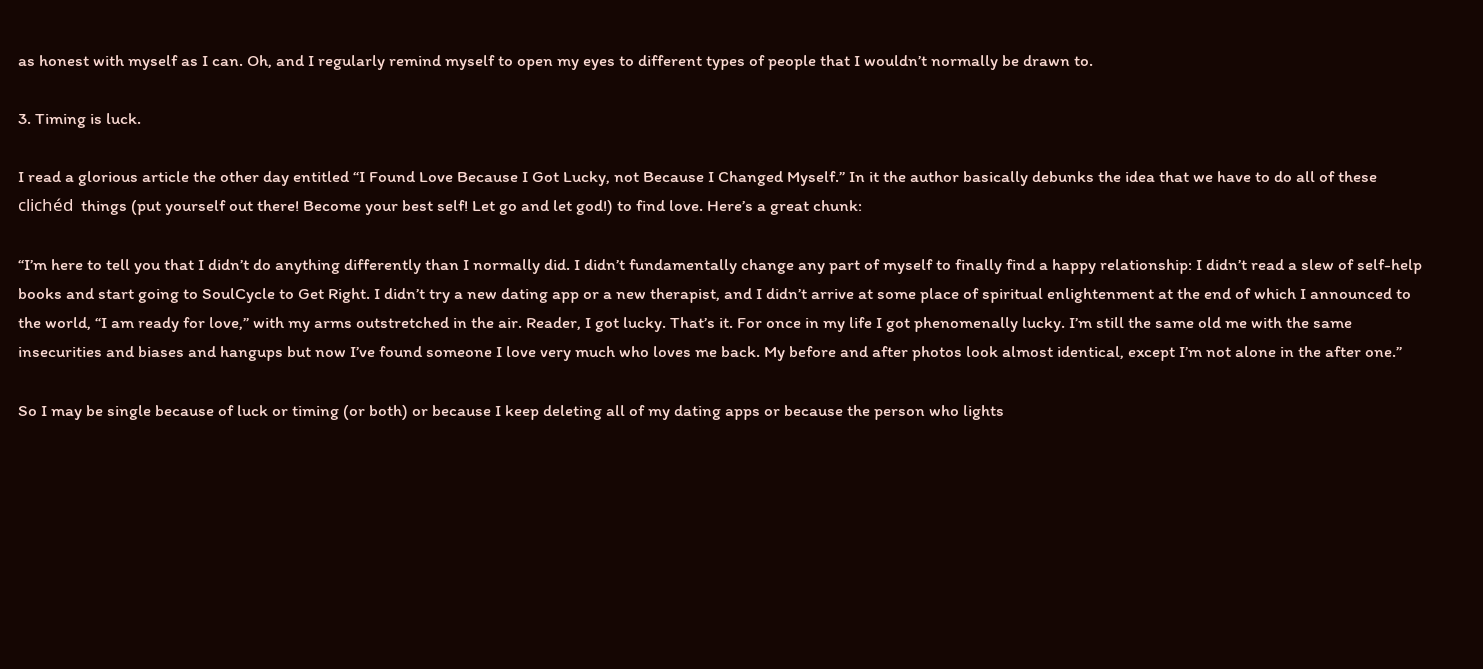as honest with myself as I can. Oh, and I regularly remind myself to open my eyes to different types of people that I wouldn’t normally be drawn to.

3. Timing is luck.

I read a glorious article the other day entitled “I Found Love Because I Got Lucky, not Because I Changed Myself.” In it the author basically debunks the idea that we have to do all of these clichéd  things (put yourself out there! Become your best self! Let go and let god!) to find love. Here’s a great chunk:

“I’m here to tell you that I didn’t do anything differently than I normally did. I didn’t fundamentally change any part of myself to finally find a happy relationship: I didn’t read a slew of self-help books and start going to SoulCycle to Get Right. I didn’t try a new dating app or a new therapist, and I didn’t arrive at some place of spiritual enlightenment at the end of which I announced to the world, “I am ready for love,” with my arms outstretched in the air. Reader, I got lucky. That’s it. For once in my life I got phenomenally lucky. I’m still the same old me with the same insecurities and biases and hangups but now I’ve found someone I love very much who loves me back. My before and after photos look almost identical, except I’m not alone in the after one.”

So I may be single because of luck or timing (or both) or because I keep deleting all of my dating apps or because the person who lights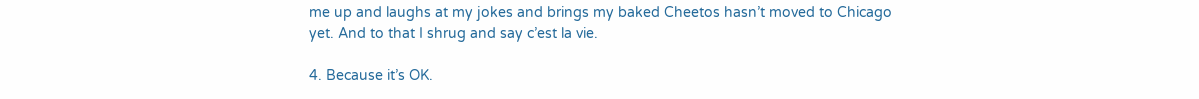me up and laughs at my jokes and brings my baked Cheetos hasn’t moved to Chicago yet. And to that I shrug and say c’est la vie.

4. Because it’s OK.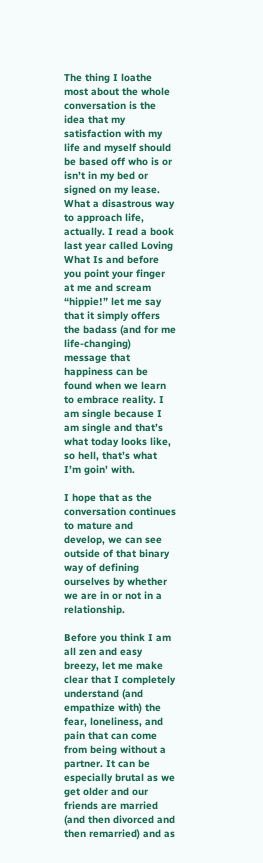The thing I loathe most about the whole conversation is the idea that my satisfaction with my life and myself should be based off who is or isn’t in my bed or signed on my lease. What a disastrous way to approach life, actually. I read a book last year called Loving What Is and before you point your finger at me and scream “hippie!” let me say that it simply offers the badass (and for me life-changing) message that happiness can be found when we learn to embrace reality. I am single because I am single and that’s what today looks like, so hell, that’s what I’m goin’ with.

I hope that as the conversation continues to mature and develop, we can see outside of that binary way of defining ourselves by whether we are in or not in a relationship.

Before you think I am all zen and easy breezy, let me make clear that I completely understand (and empathize with) the fear, loneliness, and pain that can come from being without a partner. It can be especially brutal as we get older and our friends are married (and then divorced and then remarried) and as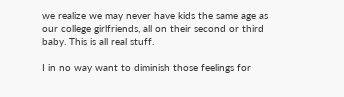we realize we may never have kids the same age as our college girlfriends, all on their second or third baby. This is all real stuff.

I in no way want to diminish those feelings for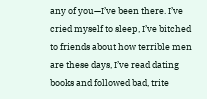any of you—I’ve been there. I’ve cried myself to sleep, I’ve bitched to friends about how terrible men are these days, I’ve read dating books and followed bad, trite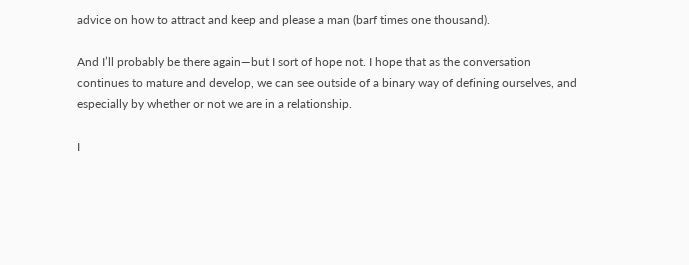advice on how to attract and keep and please a man (barf times one thousand).

And I’ll probably be there again—but I sort of hope not. I hope that as the conversation continues to mature and develop, we can see outside of a binary way of defining ourselves, and especially by whether or not we are in a relationship.

I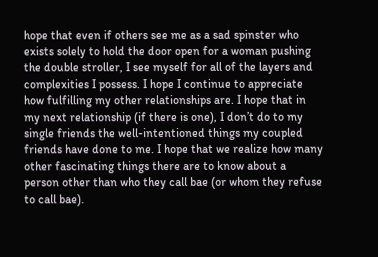hope that even if others see me as a sad spinster who exists solely to hold the door open for a woman pushing the double stroller, I see myself for all of the layers and complexities I possess. I hope I continue to appreciate how fulfilling my other relationships are. I hope that in my next relationship (if there is one), I don’t do to my single friends the well-intentioned things my coupled friends have done to me. I hope that we realize how many other fascinating things there are to know about a person other than who they call bae (or whom they refuse to call bae).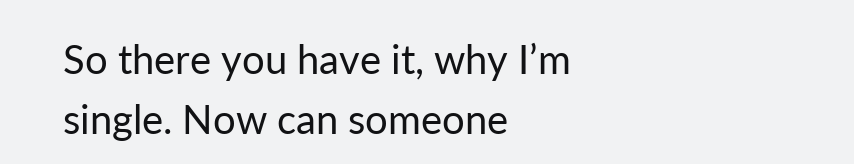So there you have it, why I’m single. Now can someone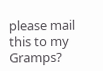please mail this to my Gramps?